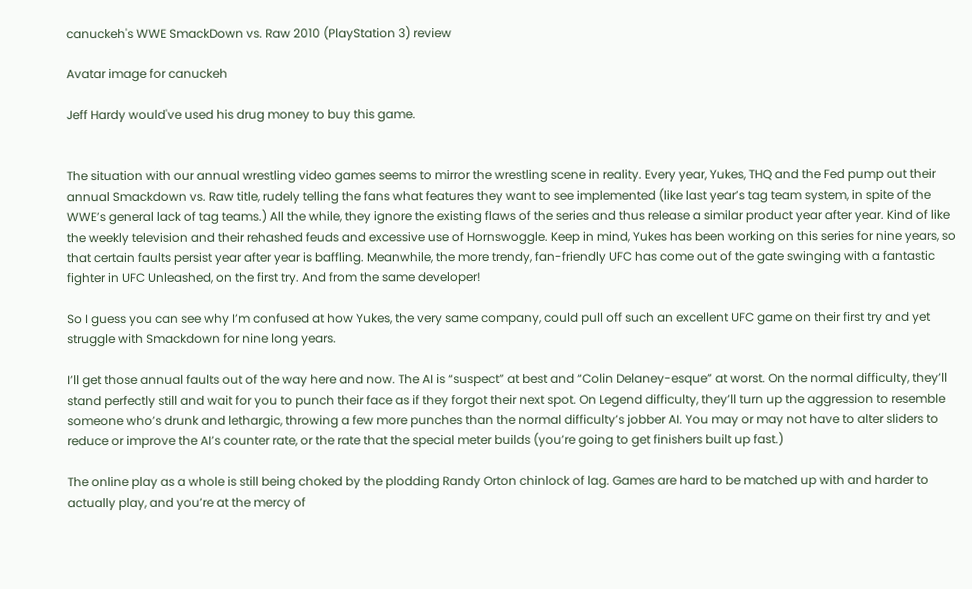canuckeh's WWE SmackDown vs. Raw 2010 (PlayStation 3) review

Avatar image for canuckeh

Jeff Hardy would've used his drug money to buy this game.


The situation with our annual wrestling video games seems to mirror the wrestling scene in reality. Every year, Yukes, THQ and the Fed pump out their annual Smackdown vs. Raw title, rudely telling the fans what features they want to see implemented (like last year’s tag team system, in spite of the WWE’s general lack of tag teams.) All the while, they ignore the existing flaws of the series and thus release a similar product year after year. Kind of like the weekly television and their rehashed feuds and excessive use of Hornswoggle. Keep in mind, Yukes has been working on this series for nine years, so that certain faults persist year after year is baffling. Meanwhile, the more trendy, fan-friendly UFC has come out of the gate swinging with a fantastic fighter in UFC Unleashed, on the first try. And from the same developer!

So I guess you can see why I’m confused at how Yukes, the very same company, could pull off such an excellent UFC game on their first try and yet struggle with Smackdown for nine long years.

I’ll get those annual faults out of the way here and now. The AI is “suspect” at best and “Colin Delaney-esque” at worst. On the normal difficulty, they’ll stand perfectly still and wait for you to punch their face as if they forgot their next spot. On Legend difficulty, they’ll turn up the aggression to resemble someone who’s drunk and lethargic, throwing a few more punches than the normal difficulty’s jobber AI. You may or may not have to alter sliders to reduce or improve the AI’s counter rate, or the rate that the special meter builds (you’re going to get finishers built up fast.)

The online play as a whole is still being choked by the plodding Randy Orton chinlock of lag. Games are hard to be matched up with and harder to actually play, and you’re at the mercy of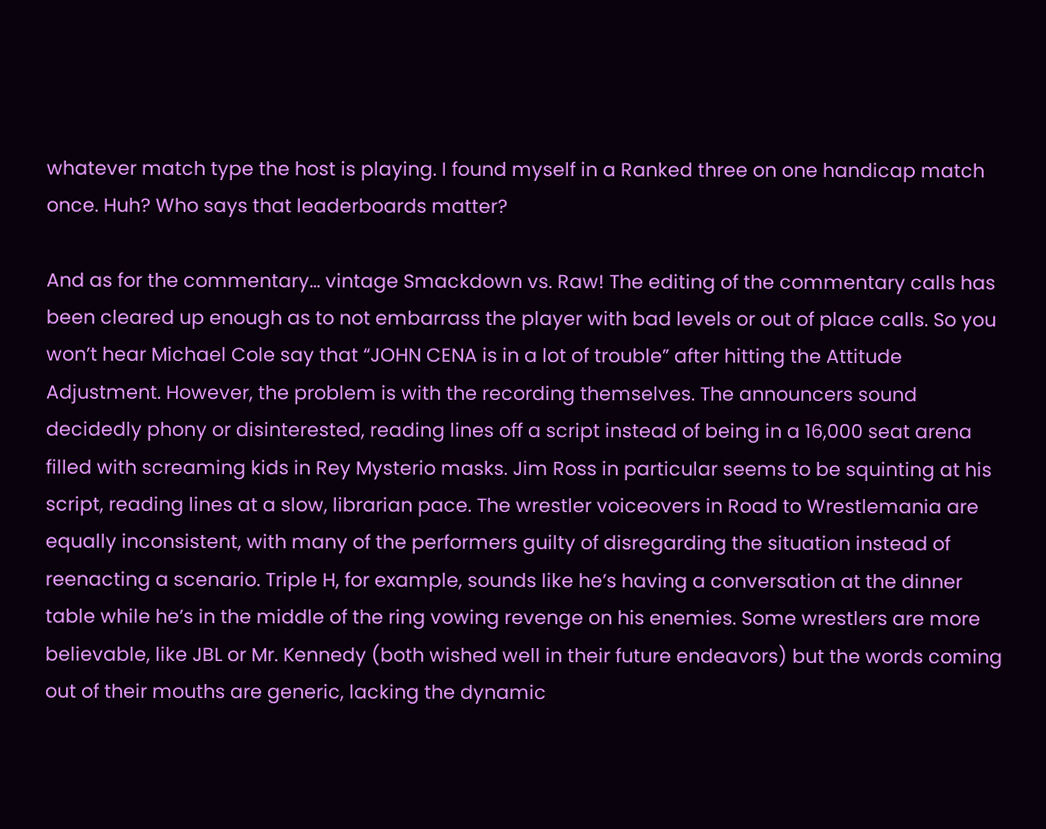whatever match type the host is playing. I found myself in a Ranked three on one handicap match once. Huh? Who says that leaderboards matter?

And as for the commentary… vintage Smackdown vs. Raw! The editing of the commentary calls has been cleared up enough as to not embarrass the player with bad levels or out of place calls. So you won’t hear Michael Cole say that “JOHN CENA is in a lot of trouble” after hitting the Attitude Adjustment. However, the problem is with the recording themselves. The announcers sound decidedly phony or disinterested, reading lines off a script instead of being in a 16,000 seat arena filled with screaming kids in Rey Mysterio masks. Jim Ross in particular seems to be squinting at his script, reading lines at a slow, librarian pace. The wrestler voiceovers in Road to Wrestlemania are equally inconsistent, with many of the performers guilty of disregarding the situation instead of reenacting a scenario. Triple H, for example, sounds like he’s having a conversation at the dinner table while he’s in the middle of the ring vowing revenge on his enemies. Some wrestlers are more believable, like JBL or Mr. Kennedy (both wished well in their future endeavors) but the words coming out of their mouths are generic, lacking the dynamic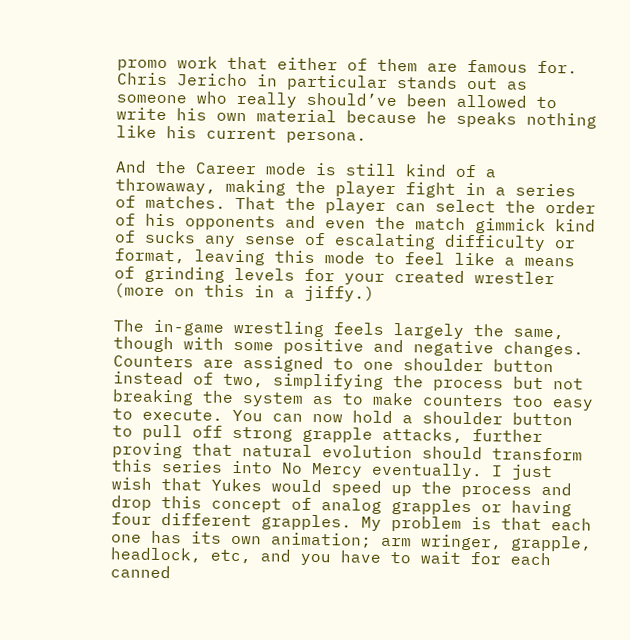promo work that either of them are famous for. Chris Jericho in particular stands out as someone who really should’ve been allowed to write his own material because he speaks nothing like his current persona.

And the Career mode is still kind of a throwaway, making the player fight in a series of matches. That the player can select the order of his opponents and even the match gimmick kind of sucks any sense of escalating difficulty or format, leaving this mode to feel like a means of grinding levels for your created wrestler (more on this in a jiffy.)

The in-game wrestling feels largely the same, though with some positive and negative changes. Counters are assigned to one shoulder button instead of two, simplifying the process but not breaking the system as to make counters too easy to execute. You can now hold a shoulder button to pull off strong grapple attacks, further proving that natural evolution should transform this series into No Mercy eventually. I just wish that Yukes would speed up the process and drop this concept of analog grapples or having four different grapples. My problem is that each one has its own animation; arm wringer, grapple, headlock, etc, and you have to wait for each canned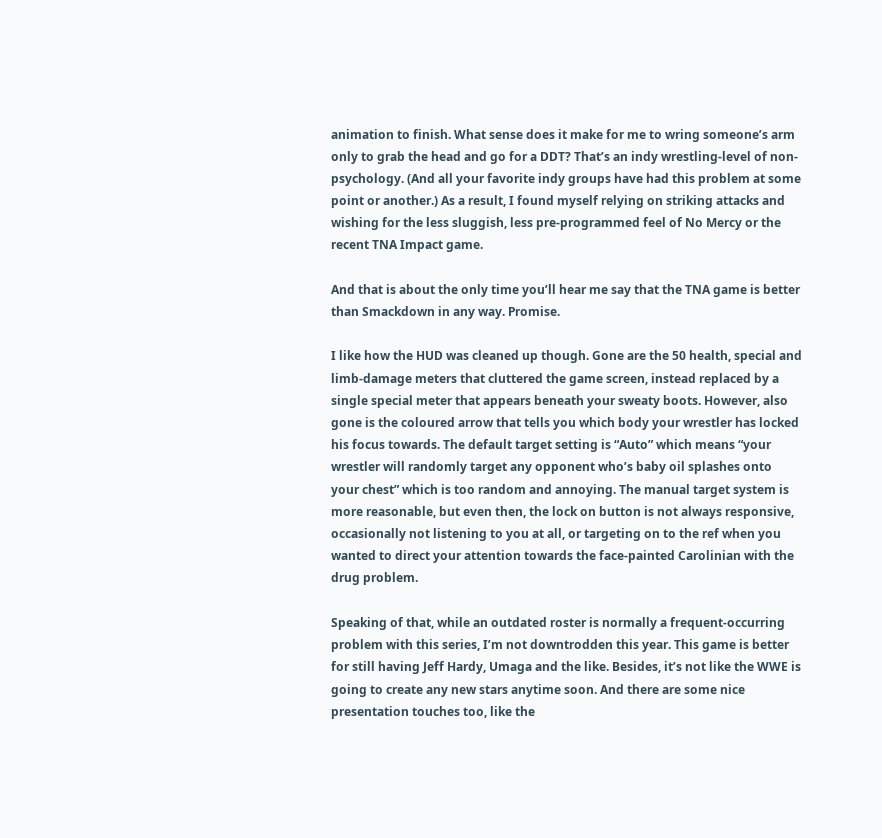animation to finish. What sense does it make for me to wring someone’s arm only to grab the head and go for a DDT? That’s an indy wrestling-level of non-psychology. (And all your favorite indy groups have had this problem at some point or another.) As a result, I found myself relying on striking attacks and wishing for the less sluggish, less pre-programmed feel of No Mercy or the recent TNA Impact game.

And that is about the only time you’ll hear me say that the TNA game is better than Smackdown in any way. Promise.

I like how the HUD was cleaned up though. Gone are the 50 health, special and limb-damage meters that cluttered the game screen, instead replaced by a single special meter that appears beneath your sweaty boots. However, also gone is the coloured arrow that tells you which body your wrestler has locked his focus towards. The default target setting is “Auto” which means “your wrestler will randomly target any opponent who’s baby oil splashes onto your chest” which is too random and annoying. The manual target system is more reasonable, but even then, the lock on button is not always responsive, occasionally not listening to you at all, or targeting on to the ref when you wanted to direct your attention towards the face-painted Carolinian with the drug problem.

Speaking of that, while an outdated roster is normally a frequent-occurring problem with this series, I’m not downtrodden this year. This game is better for still having Jeff Hardy, Umaga and the like. Besides, it’s not like the WWE is going to create any new stars anytime soon. And there are some nice presentation touches too, like the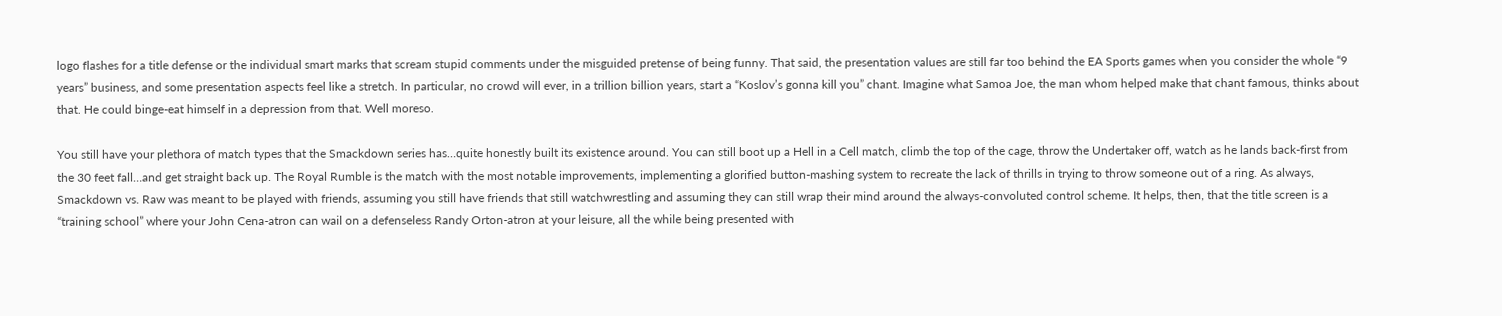logo flashes for a title defense or the individual smart marks that scream stupid comments under the misguided pretense of being funny. That said, the presentation values are still far too behind the EA Sports games when you consider the whole “9 years” business, and some presentation aspects feel like a stretch. In particular, no crowd will ever, in a trillion billion years, start a “Koslov’s gonna kill you” chant. Imagine what Samoa Joe, the man whom helped make that chant famous, thinks about that. He could binge-eat himself in a depression from that. Well moreso.

You still have your plethora of match types that the Smackdown series has…quite honestly built its existence around. You can still boot up a Hell in a Cell match, climb the top of the cage, throw the Undertaker off, watch as he lands back-first from the 30 feet fall…and get straight back up. The Royal Rumble is the match with the most notable improvements, implementing a glorified button-mashing system to recreate the lack of thrills in trying to throw someone out of a ring. As always, Smackdown vs. Raw was meant to be played with friends, assuming you still have friends that still watchwrestling and assuming they can still wrap their mind around the always-convoluted control scheme. It helps, then, that the title screen is a “training school” where your John Cena-atron can wail on a defenseless Randy Orton-atron at your leisure, all the while being presented with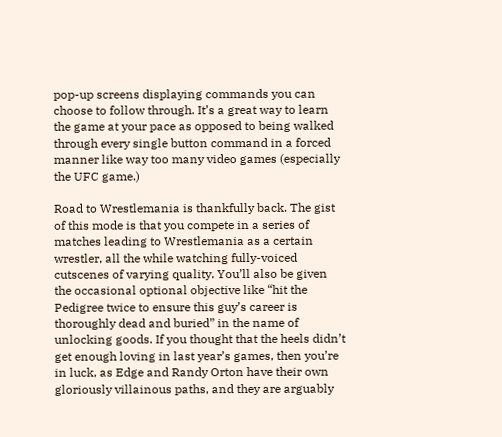pop-up screens displaying commands you can choose to follow through. It’s a great way to learn the game at your pace as opposed to being walked through every single button command in a forced manner like way too many video games (especially the UFC game.)

Road to Wrestlemania is thankfully back. The gist of this mode is that you compete in a series of matches leading to Wrestlemania as a certain wrestler, all the while watching fully-voiced cutscenes of varying quality. You’ll also be given the occasional optional objective like “hit the Pedigree twice to ensure this guy’s career is thoroughly dead and buried” in the name of unlocking goods. If you thought that the heels didn’t get enough loving in last year’s games, then you’re in luck, as Edge and Randy Orton have their own gloriously villainous paths, and they are arguably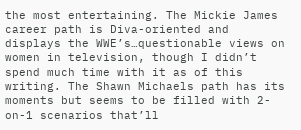the most entertaining. The Mickie James career path is Diva-oriented and displays the WWE’s…questionable views on women in television, though I didn’t spend much time with it as of this writing. The Shawn Michaels path has its moments but seems to be filled with 2-on-1 scenarios that’ll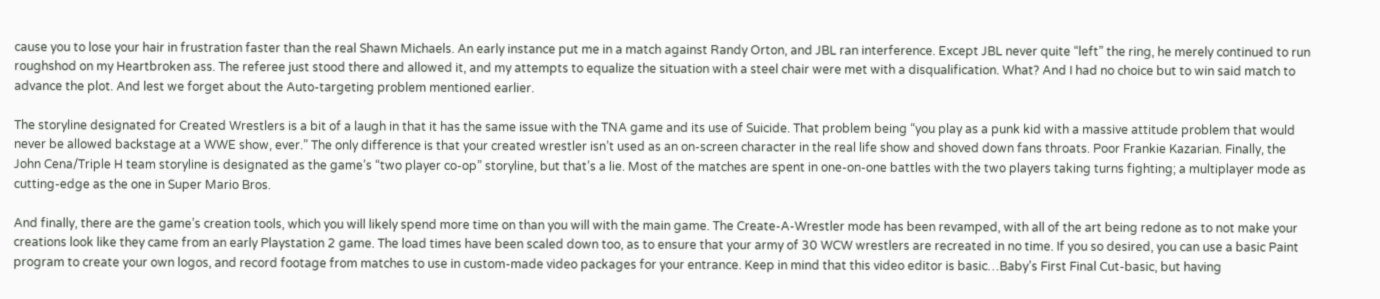cause you to lose your hair in frustration faster than the real Shawn Michaels. An early instance put me in a match against Randy Orton, and JBL ran interference. Except JBL never quite “left” the ring, he merely continued to run roughshod on my Heartbroken ass. The referee just stood there and allowed it, and my attempts to equalize the situation with a steel chair were met with a disqualification. What? And I had no choice but to win said match to advance the plot. And lest we forget about the Auto-targeting problem mentioned earlier.

The storyline designated for Created Wrestlers is a bit of a laugh in that it has the same issue with the TNA game and its use of Suicide. That problem being “you play as a punk kid with a massive attitude problem that would never be allowed backstage at a WWE show, ever.” The only difference is that your created wrestler isn’t used as an on-screen character in the real life show and shoved down fans throats. Poor Frankie Kazarian. Finally, the John Cena/Triple H team storyline is designated as the game’s “two player co-op” storyline, but that’s a lie. Most of the matches are spent in one-on-one battles with the two players taking turns fighting; a multiplayer mode as cutting-edge as the one in Super Mario Bros.

And finally, there are the game’s creation tools, which you will likely spend more time on than you will with the main game. The Create-A-Wrestler mode has been revamped, with all of the art being redone as to not make your creations look like they came from an early Playstation 2 game. The load times have been scaled down too, as to ensure that your army of 30 WCW wrestlers are recreated in no time. If you so desired, you can use a basic Paint program to create your own logos, and record footage from matches to use in custom-made video packages for your entrance. Keep in mind that this video editor is basic…Baby’s First Final Cut-basic, but having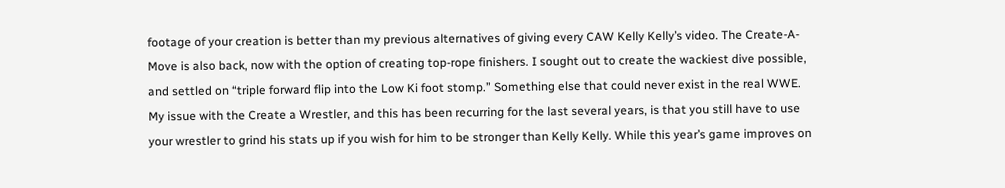footage of your creation is better than my previous alternatives of giving every CAW Kelly Kelly’s video. The Create-A-Move is also back, now with the option of creating top-rope finishers. I sought out to create the wackiest dive possible, and settled on “triple forward flip into the Low Ki foot stomp.” Something else that could never exist in the real WWE. My issue with the Create a Wrestler, and this has been recurring for the last several years, is that you still have to use your wrestler to grind his stats up if you wish for him to be stronger than Kelly Kelly. While this year’s game improves on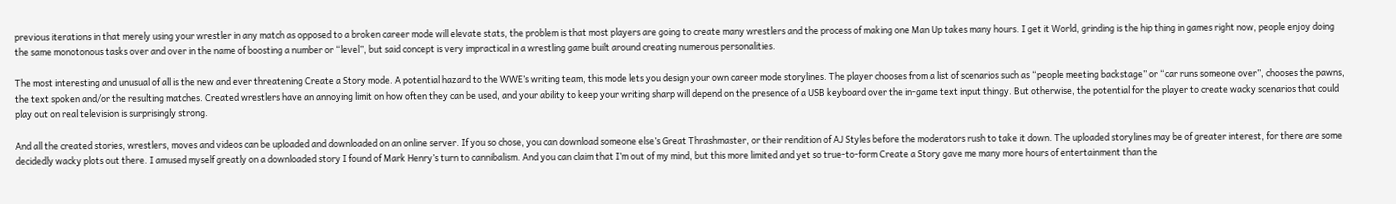previous iterations in that merely using your wrestler in any match as opposed to a broken career mode will elevate stats, the problem is that most players are going to create many wrestlers and the process of making one Man Up takes many hours. I get it World, grinding is the hip thing in games right now, people enjoy doing the same monotonous tasks over and over in the name of boosting a number or “level”, but said concept is very impractical in a wrestling game built around creating numerous personalities.

The most interesting and unusual of all is the new and ever threatening Create a Story mode. A potential hazard to the WWE’s writing team, this mode lets you design your own career mode storylines. The player chooses from a list of scenarios such as “people meeting backstage” or “car runs someone over”, chooses the pawns, the text spoken and/or the resulting matches. Created wrestlers have an annoying limit on how often they can be used, and your ability to keep your writing sharp will depend on the presence of a USB keyboard over the in-game text input thingy. But otherwise, the potential for the player to create wacky scenarios that could play out on real television is surprisingly strong.

And all the created stories, wrestlers, moves and videos can be uploaded and downloaded on an online server. If you so chose, you can download someone else’s Great Thrashmaster, or their rendition of AJ Styles before the moderators rush to take it down. The uploaded storylines may be of greater interest, for there are some decidedly wacky plots out there. I amused myself greatly on a downloaded story I found of Mark Henry’s turn to cannibalism. And you can claim that I’m out of my mind, but this more limited and yet so true-to-form Create a Story gave me many more hours of entertainment than the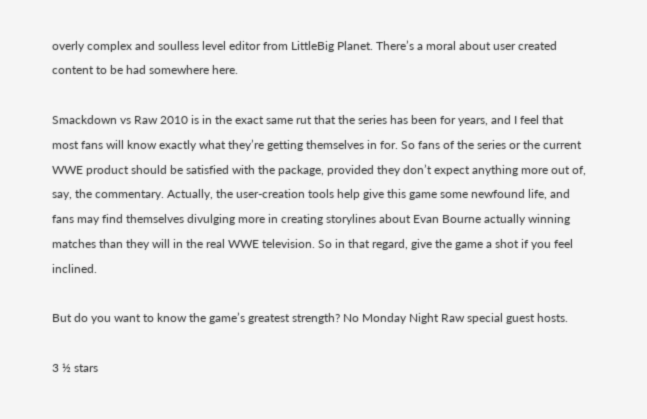overly complex and soulless level editor from LittleBig Planet. There’s a moral about user created content to be had somewhere here.

Smackdown vs Raw 2010 is in the exact same rut that the series has been for years, and I feel that most fans will know exactly what they’re getting themselves in for. So fans of the series or the current WWE product should be satisfied with the package, provided they don’t expect anything more out of, say, the commentary. Actually, the user-creation tools help give this game some newfound life, and fans may find themselves divulging more in creating storylines about Evan Bourne actually winning matches than they will in the real WWE television. So in that regard, give the game a shot if you feel inclined.

But do you want to know the game’s greatest strength? No Monday Night Raw special guest hosts.

3 ½ stars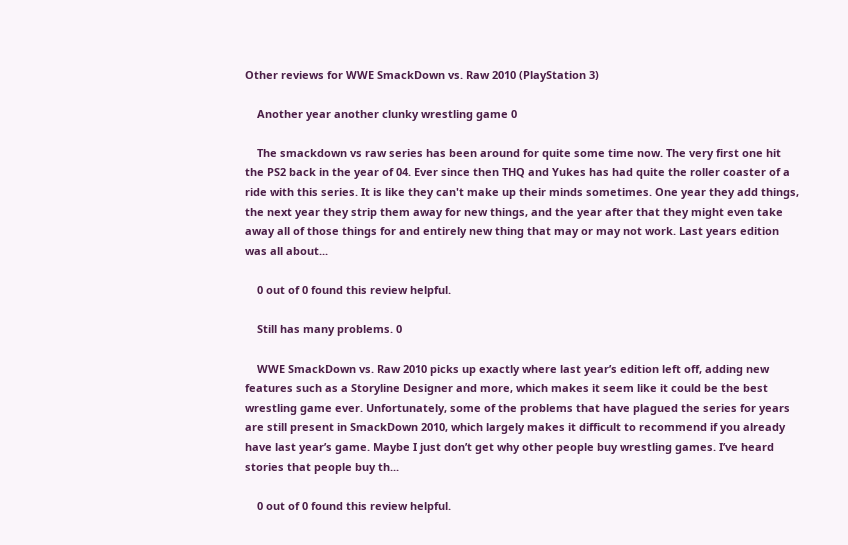Other reviews for WWE SmackDown vs. Raw 2010 (PlayStation 3)

    Another year another clunky wrestling game 0

    The smackdown vs raw series has been around for quite some time now. The very first one hit the PS2 back in the year of 04. Ever since then THQ and Yukes has had quite the roller coaster of a ride with this series. It is like they can't make up their minds sometimes. One year they add things, the next year they strip them away for new things, and the year after that they might even take away all of those things for and entirely new thing that may or may not work. Last years edition was all about...

    0 out of 0 found this review helpful.

    Still has many problems. 0

    WWE SmackDown vs. Raw 2010 picks up exactly where last year’s edition left off, adding new features such as a Storyline Designer and more, which makes it seem like it could be the best wrestling game ever. Unfortunately, some of the problems that have plagued the series for years are still present in SmackDown 2010, which largely makes it difficult to recommend if you already have last year’s game. Maybe I just don’t get why other people buy wrestling games. I’ve heard stories that people buy th...

    0 out of 0 found this review helpful.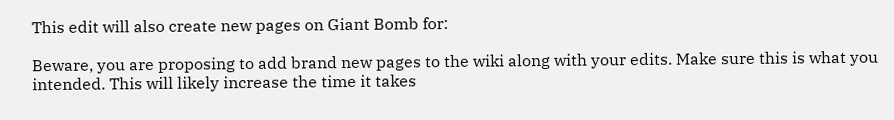This edit will also create new pages on Giant Bomb for:

Beware, you are proposing to add brand new pages to the wiki along with your edits. Make sure this is what you intended. This will likely increase the time it takes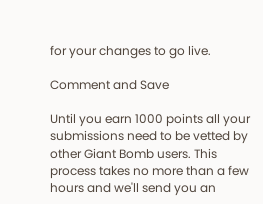for your changes to go live.

Comment and Save

Until you earn 1000 points all your submissions need to be vetted by other Giant Bomb users. This process takes no more than a few hours and we'll send you an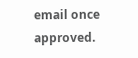email once approved.